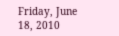Friday, June 18, 2010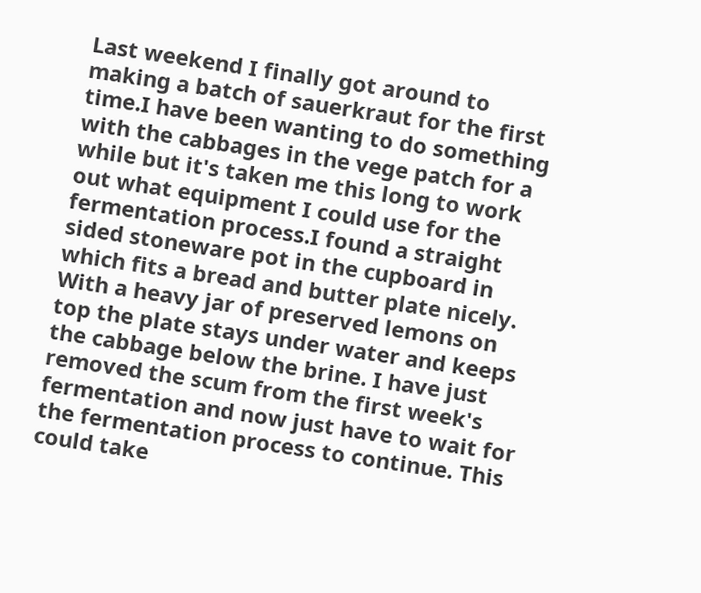Last weekend I finally got around to making a batch of sauerkraut for the first time.I have been wanting to do something with the cabbages in the vege patch for a while but it's taken me this long to work out what equipment I could use for the fermentation process.I found a straight sided stoneware pot in the cupboard in which fits a bread and butter plate nicely. With a heavy jar of preserved lemons on top the plate stays under water and keeps the cabbage below the brine. I have just removed the scum from the first week's fermentation and now just have to wait for the fermentation process to continue. This could take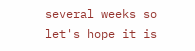several weeks so let's hope it is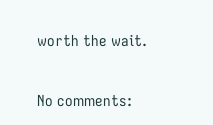worth the wait.

No comments: